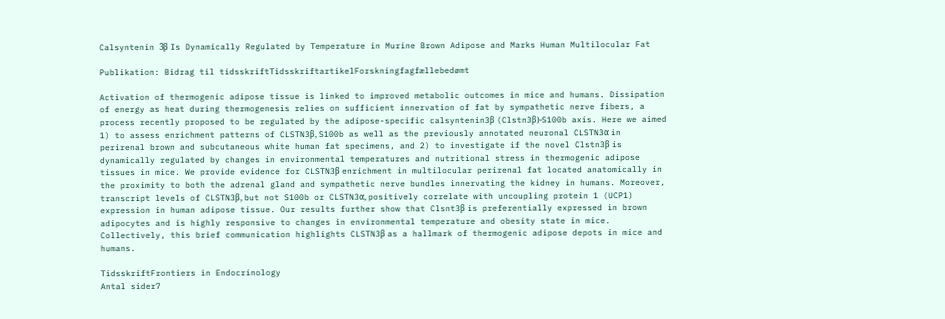Calsyntenin 3β Is Dynamically Regulated by Temperature in Murine Brown Adipose and Marks Human Multilocular Fat

Publikation: Bidrag til tidsskriftTidsskriftartikelForskningfagfællebedømt

Activation of thermogenic adipose tissue is linked to improved metabolic outcomes in mice and humans. Dissipation of energy as heat during thermogenesis relies on sufficient innervation of fat by sympathetic nerve fibers, a process recently proposed to be regulated by the adipose-specific calsyntenin3β (Clstn3β)-S100b axis. Here we aimed 1) to assess enrichment patterns of CLSTN3β, S100b as well as the previously annotated neuronal CLSTN3α in perirenal brown and subcutaneous white human fat specimens, and 2) to investigate if the novel Clstn3β is dynamically regulated by changes in environmental temperatures and nutritional stress in thermogenic adipose tissues in mice. We provide evidence for CLSTN3β enrichment in multilocular perirenal fat located anatomically in the proximity to both the adrenal gland and sympathetic nerve bundles innervating the kidney in humans. Moreover, transcript levels of CLSTN3β, but not S100b or CLSTN3α, positively correlate with uncoupling protein 1 (UCP1) expression in human adipose tissue. Our results further show that Clsnt3β is preferentially expressed in brown adipocytes and is highly responsive to changes in environmental temperature and obesity state in mice. Collectively, this brief communication highlights CLSTN3β as a hallmark of thermogenic adipose depots in mice and humans.

TidsskriftFrontiers in Endocrinology
Antal sider7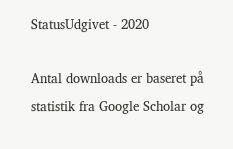StatusUdgivet - 2020

Antal downloads er baseret på statistik fra Google Scholar og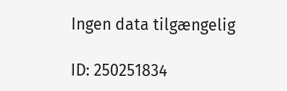Ingen data tilgængelig

ID: 250251834